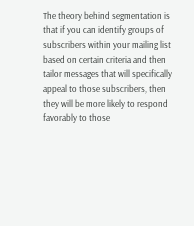The theory behind segmentation is that if you can identify groups of subscribers within your mailing list based on certain criteria and then tailor messages that will specifically appeal to those subscribers, then they will be more likely to respond favorably to those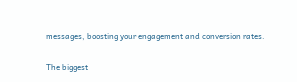messages, boosting your engagement and conversion rates.

The biggest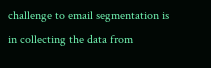challenge to email segmentation is in collecting the data from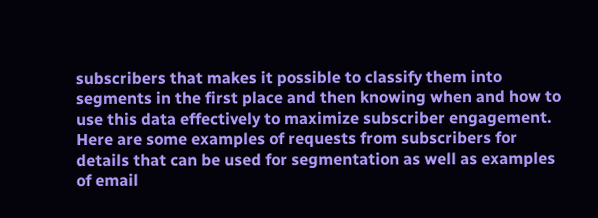subscribers that makes it possible to classify them into segments in the first place and then knowing when and how to use this data effectively to maximize subscriber engagement. Here are some examples of requests from subscribers for details that can be used for segmentation as well as examples of email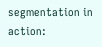segmentation in action: